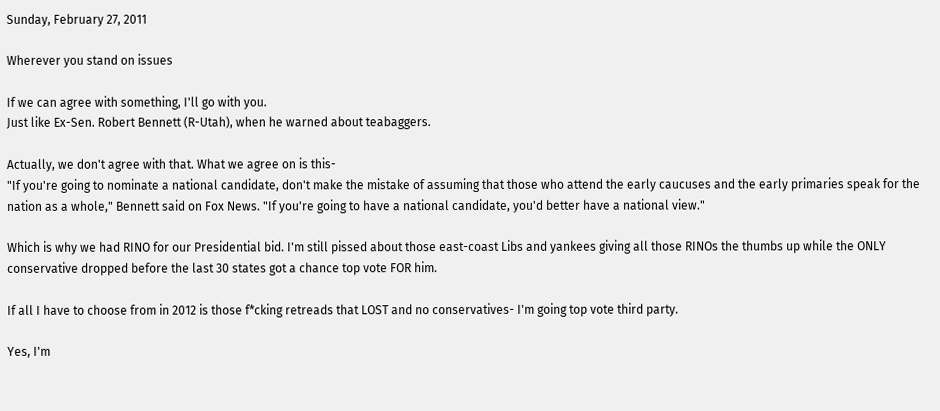Sunday, February 27, 2011

Wherever you stand on issues

If we can agree with something, I'll go with you.
Just like Ex-Sen. Robert Bennett (R-Utah), when he warned about teabaggers.

Actually, we don't agree with that. What we agree on is this-
"If you're going to nominate a national candidate, don't make the mistake of assuming that those who attend the early caucuses and the early primaries speak for the nation as a whole," Bennett said on Fox News. "If you're going to have a national candidate, you'd better have a national view."

Which is why we had RINO for our Presidential bid. I'm still pissed about those east-coast Libs and yankees giving all those RINOs the thumbs up while the ONLY conservative dropped before the last 30 states got a chance top vote FOR him.

If all I have to choose from in 2012 is those f*cking retreads that LOST and no conservatives- I'm going top vote third party.

Yes, I'm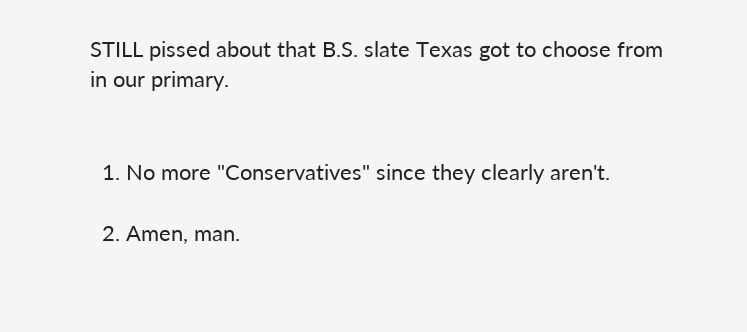STILL pissed about that B.S. slate Texas got to choose from in our primary.


  1. No more "Conservatives" since they clearly aren't.

  2. Amen, man.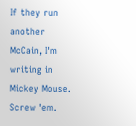If they run another McCain, I'm writing in Mickey Mouse. Screw 'em.